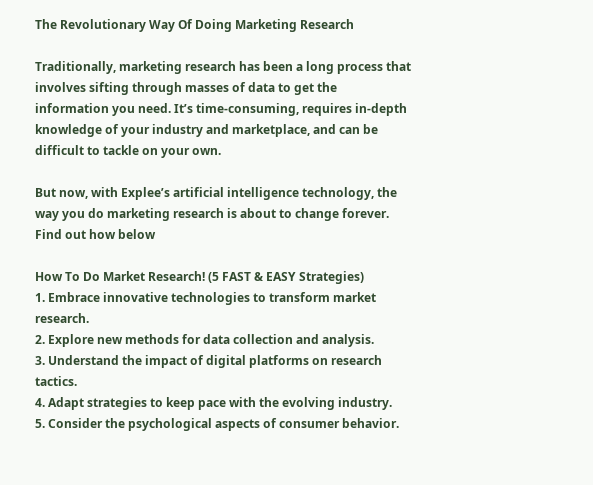The Revolutionary Way Of Doing Marketing Research

Traditionally, marketing research has been a long process that involves sifting through masses of data to get the information you need. It’s time-consuming, requires in-depth knowledge of your industry and marketplace, and can be difficult to tackle on your own.

But now, with Explee’s artificial intelligence technology, the way you do marketing research is about to change forever. Find out how below

How To Do Market Research! (5 FAST & EASY Strategies)
1. Embrace innovative technologies to transform market research.
2. Explore new methods for data collection and analysis.
3. Understand the impact of digital platforms on research tactics.
4. Adapt strategies to keep pace with the evolving industry.
5. Consider the psychological aspects of consumer behavior.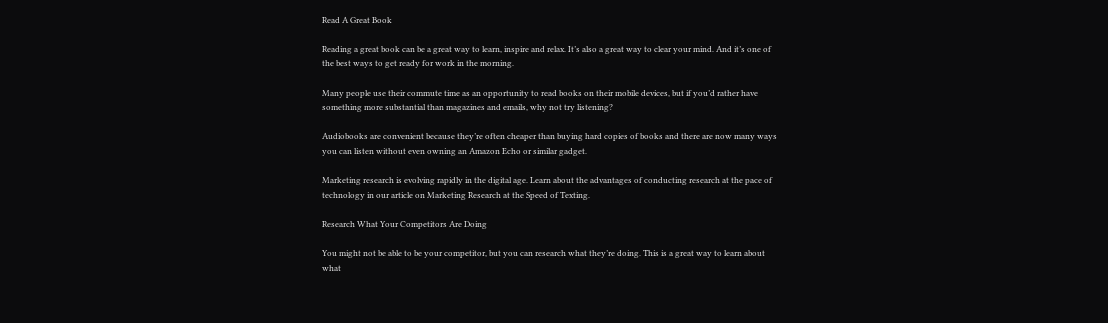Read A Great Book

Reading a great book can be a great way to learn, inspire and relax. It’s also a great way to clear your mind. And it’s one of the best ways to get ready for work in the morning.

Many people use their commute time as an opportunity to read books on their mobile devices, but if you’d rather have something more substantial than magazines and emails, why not try listening?

Audiobooks are convenient because they’re often cheaper than buying hard copies of books and there are now many ways you can listen without even owning an Amazon Echo or similar gadget.

Marketing research is evolving rapidly in the digital age. Learn about the advantages of conducting research at the pace of technology in our article on Marketing Research at the Speed of Texting.

Research What Your Competitors Are Doing

You might not be able to be your competitor, but you can research what they’re doing. This is a great way to learn about what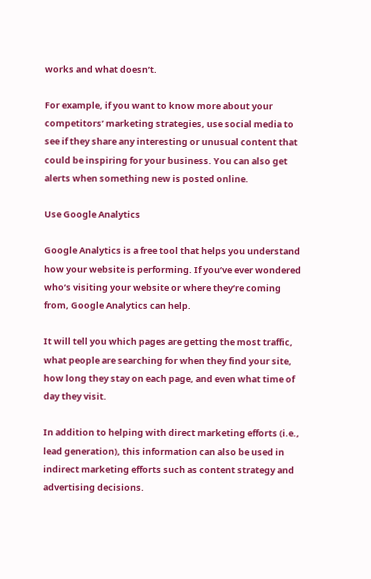works and what doesn’t.

For example, if you want to know more about your competitors’ marketing strategies, use social media to see if they share any interesting or unusual content that could be inspiring for your business. You can also get alerts when something new is posted online.

Use Google Analytics

Google Analytics is a free tool that helps you understand how your website is performing. If you’ve ever wondered who’s visiting your website or where they’re coming from, Google Analytics can help.

It will tell you which pages are getting the most traffic, what people are searching for when they find your site, how long they stay on each page, and even what time of day they visit.

In addition to helping with direct marketing efforts (i.e., lead generation), this information can also be used in indirect marketing efforts such as content strategy and advertising decisions.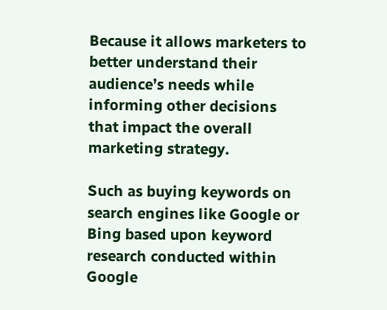Because it allows marketers to better understand their audience’s needs while informing other decisions that impact the overall marketing strategy.

Such as buying keywords on search engines like Google or Bing based upon keyword research conducted within Google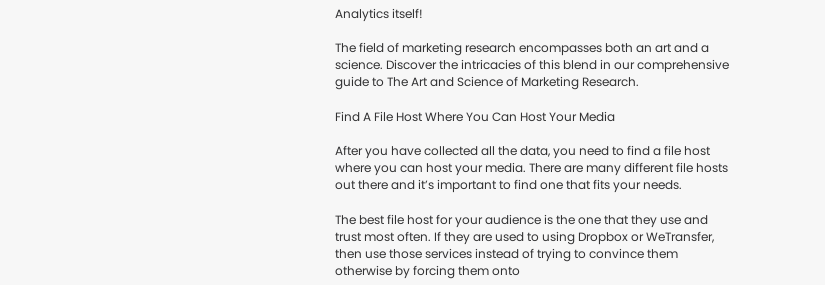Analytics itself!

The field of marketing research encompasses both an art and a science. Discover the intricacies of this blend in our comprehensive guide to The Art and Science of Marketing Research.

Find A File Host Where You Can Host Your Media

After you have collected all the data, you need to find a file host where you can host your media. There are many different file hosts out there and it’s important to find one that fits your needs.

The best file host for your audience is the one that they use and trust most often. If they are used to using Dropbox or WeTransfer, then use those services instead of trying to convince them otherwise by forcing them onto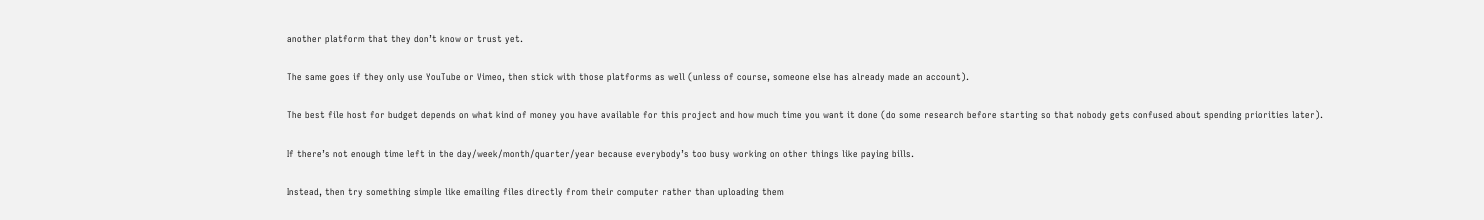another platform that they don’t know or trust yet.

The same goes if they only use YouTube or Vimeo, then stick with those platforms as well (unless of course, someone else has already made an account).

The best file host for budget depends on what kind of money you have available for this project and how much time you want it done (do some research before starting so that nobody gets confused about spending priorities later).

If there’s not enough time left in the day/week/month/quarter/year because everybody’s too busy working on other things like paying bills.

Instead, then try something simple like emailing files directly from their computer rather than uploading them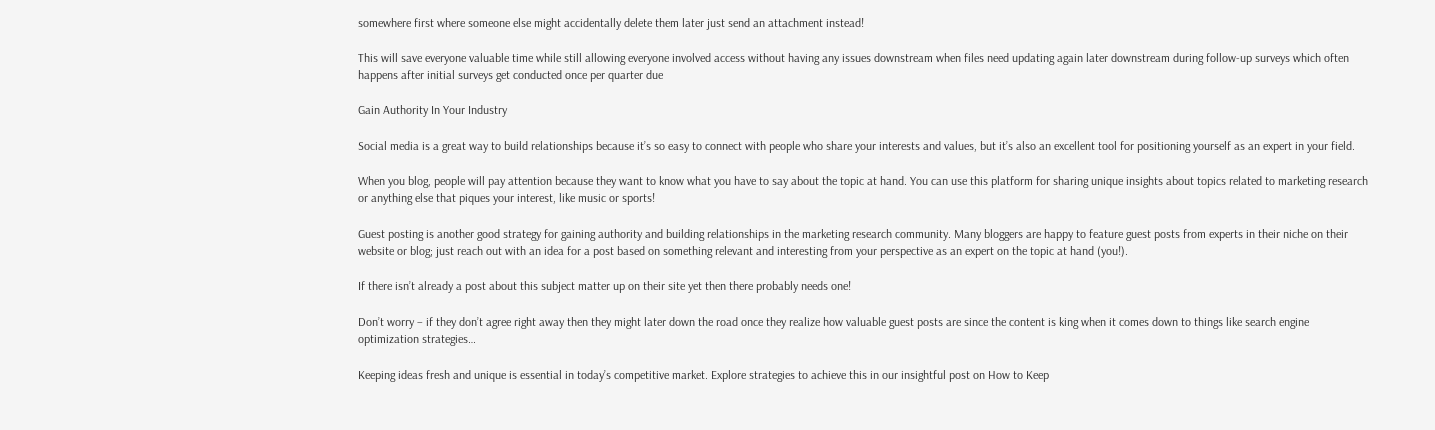somewhere first where someone else might accidentally delete them later just send an attachment instead!

This will save everyone valuable time while still allowing everyone involved access without having any issues downstream when files need updating again later downstream during follow-up surveys which often happens after initial surveys get conducted once per quarter due

Gain Authority In Your Industry

Social media is a great way to build relationships because it’s so easy to connect with people who share your interests and values, but it’s also an excellent tool for positioning yourself as an expert in your field.

When you blog, people will pay attention because they want to know what you have to say about the topic at hand. You can use this platform for sharing unique insights about topics related to marketing research or anything else that piques your interest, like music or sports!

Guest posting is another good strategy for gaining authority and building relationships in the marketing research community. Many bloggers are happy to feature guest posts from experts in their niche on their website or blog; just reach out with an idea for a post based on something relevant and interesting from your perspective as an expert on the topic at hand (you!).

If there isn’t already a post about this subject matter up on their site yet then there probably needs one!

Don’t worry – if they don’t agree right away then they might later down the road once they realize how valuable guest posts are since the content is king when it comes down to things like search engine optimization strategies…

Keeping ideas fresh and unique is essential in today’s competitive market. Explore strategies to achieve this in our insightful post on How to Keep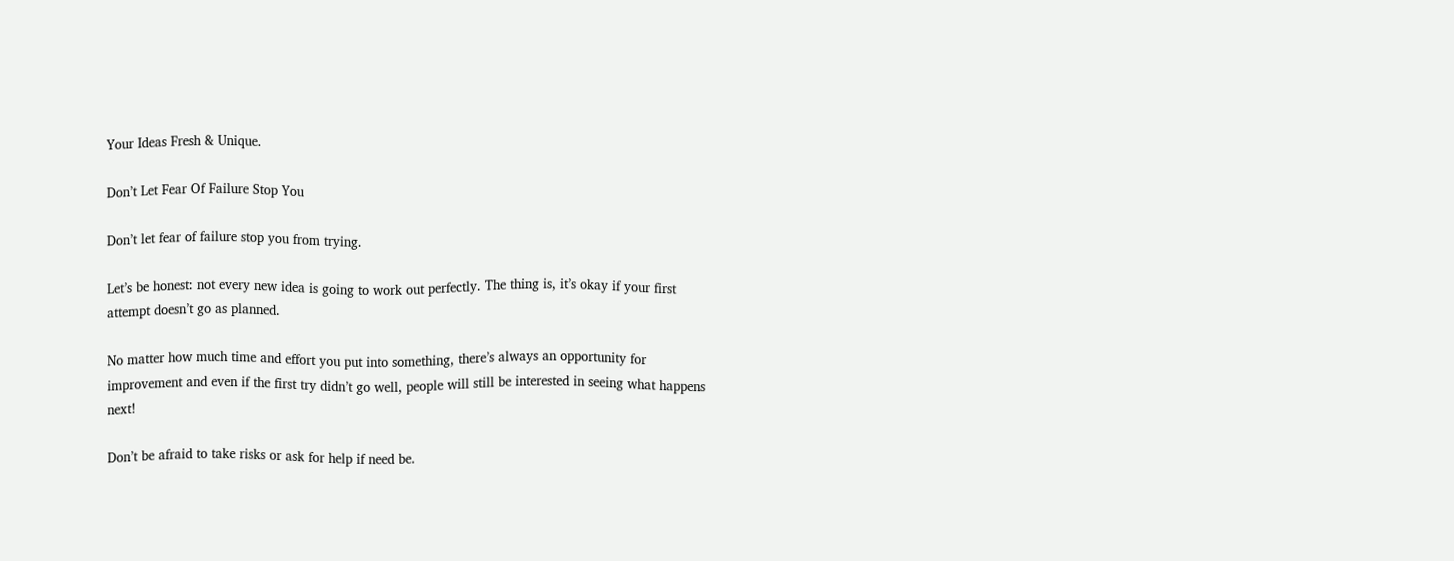Your Ideas Fresh & Unique.

Don’t Let Fear Of Failure Stop You

Don’t let fear of failure stop you from trying.

Let’s be honest: not every new idea is going to work out perfectly. The thing is, it’s okay if your first attempt doesn’t go as planned.

No matter how much time and effort you put into something, there’s always an opportunity for improvement and even if the first try didn’t go well, people will still be interested in seeing what happens next!

Don’t be afraid to take risks or ask for help if need be.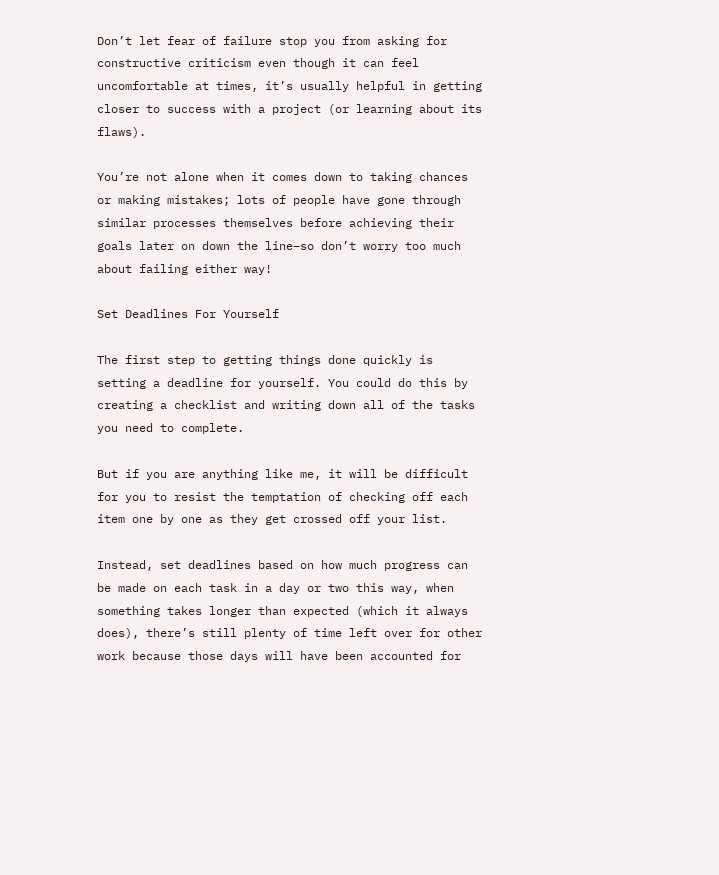Don’t let fear of failure stop you from asking for constructive criticism even though it can feel uncomfortable at times, it’s usually helpful in getting closer to success with a project (or learning about its flaws).

You’re not alone when it comes down to taking chances or making mistakes; lots of people have gone through similar processes themselves before achieving their goals later on down the line–so don’t worry too much about failing either way!

Set Deadlines For Yourself

The first step to getting things done quickly is setting a deadline for yourself. You could do this by creating a checklist and writing down all of the tasks you need to complete.

But if you are anything like me, it will be difficult for you to resist the temptation of checking off each item one by one as they get crossed off your list.

Instead, set deadlines based on how much progress can be made on each task in a day or two this way, when something takes longer than expected (which it always does), there’s still plenty of time left over for other work because those days will have been accounted for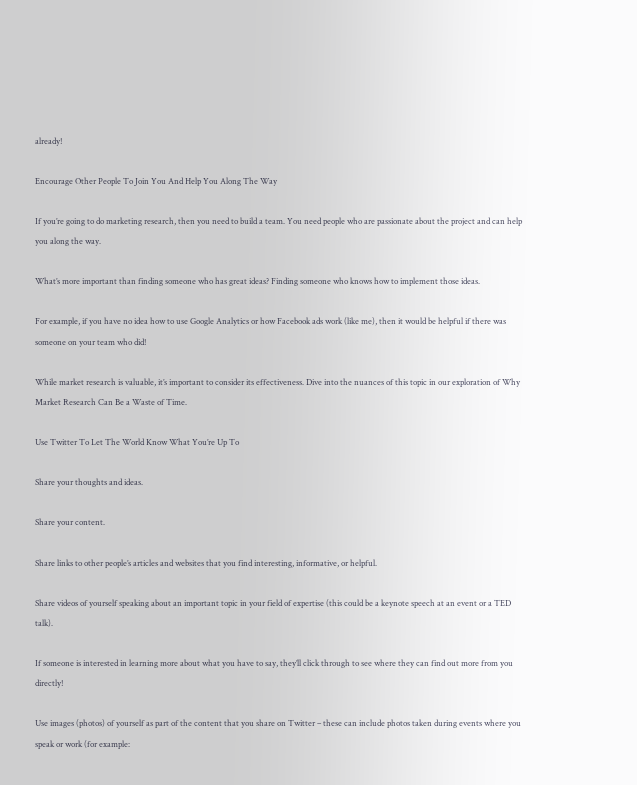already!

Encourage Other People To Join You And Help You Along The Way

If you’re going to do marketing research, then you need to build a team. You need people who are passionate about the project and can help you along the way.

What’s more important than finding someone who has great ideas? Finding someone who knows how to implement those ideas.

For example, if you have no idea how to use Google Analytics or how Facebook ads work (like me), then it would be helpful if there was someone on your team who did!

While market research is valuable, it’s important to consider its effectiveness. Dive into the nuances of this topic in our exploration of Why Market Research Can Be a Waste of Time.

Use Twitter To Let The World Know What You’re Up To

Share your thoughts and ideas.

Share your content.

Share links to other people’s articles and websites that you find interesting, informative, or helpful.

Share videos of yourself speaking about an important topic in your field of expertise (this could be a keynote speech at an event or a TED talk).

If someone is interested in learning more about what you have to say, they’ll click through to see where they can find out more from you directly!

Use images (photos) of yourself as part of the content that you share on Twitter – these can include photos taken during events where you speak or work (for example: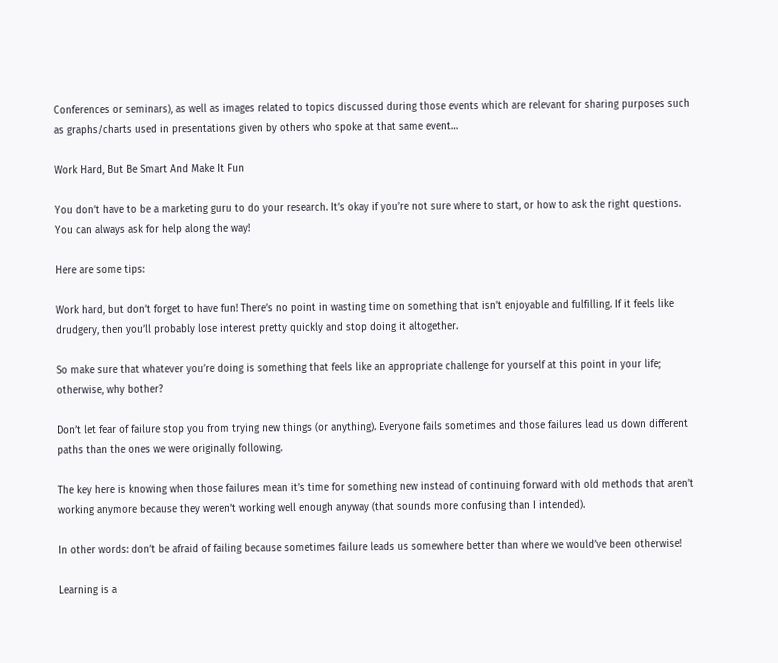Conferences or seminars), as well as images related to topics discussed during those events which are relevant for sharing purposes such as graphs/charts used in presentations given by others who spoke at that same event…

Work Hard, But Be Smart And Make It Fun

You don’t have to be a marketing guru to do your research. It’s okay if you’re not sure where to start, or how to ask the right questions. You can always ask for help along the way!

Here are some tips:

Work hard, but don’t forget to have fun! There’s no point in wasting time on something that isn’t enjoyable and fulfilling. If it feels like drudgery, then you’ll probably lose interest pretty quickly and stop doing it altogether.

So make sure that whatever you’re doing is something that feels like an appropriate challenge for yourself at this point in your life; otherwise, why bother?

Don’t let fear of failure stop you from trying new things (or anything). Everyone fails sometimes and those failures lead us down different paths than the ones we were originally following.

The key here is knowing when those failures mean it’s time for something new instead of continuing forward with old methods that aren’t working anymore because they weren’t working well enough anyway (that sounds more confusing than I intended).

In other words: don’t be afraid of failing because sometimes failure leads us somewhere better than where we would’ve been otherwise!

Learning is a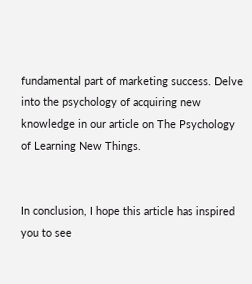fundamental part of marketing success. Delve into the psychology of acquiring new knowledge in our article on The Psychology of Learning New Things.


In conclusion, I hope this article has inspired you to see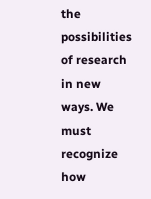the possibilities of research in new ways. We must recognize how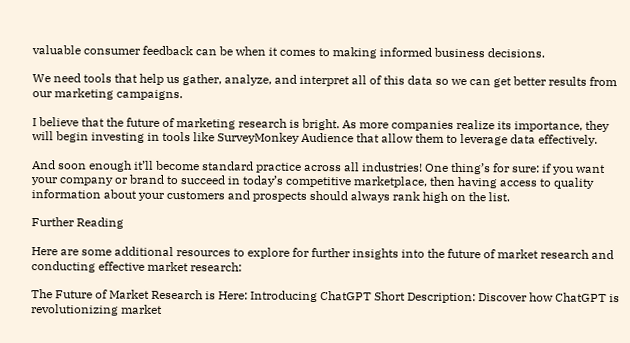valuable consumer feedback can be when it comes to making informed business decisions.

We need tools that help us gather, analyze, and interpret all of this data so we can get better results from our marketing campaigns.

I believe that the future of marketing research is bright. As more companies realize its importance, they will begin investing in tools like SurveyMonkey Audience that allow them to leverage data effectively.

And soon enough it’ll become standard practice across all industries! One thing’s for sure: if you want your company or brand to succeed in today’s competitive marketplace, then having access to quality information about your customers and prospects should always rank high on the list.

Further Reading

Here are some additional resources to explore for further insights into the future of market research and conducting effective market research:

The Future of Market Research is Here: Introducing ChatGPT Short Description: Discover how ChatGPT is revolutionizing market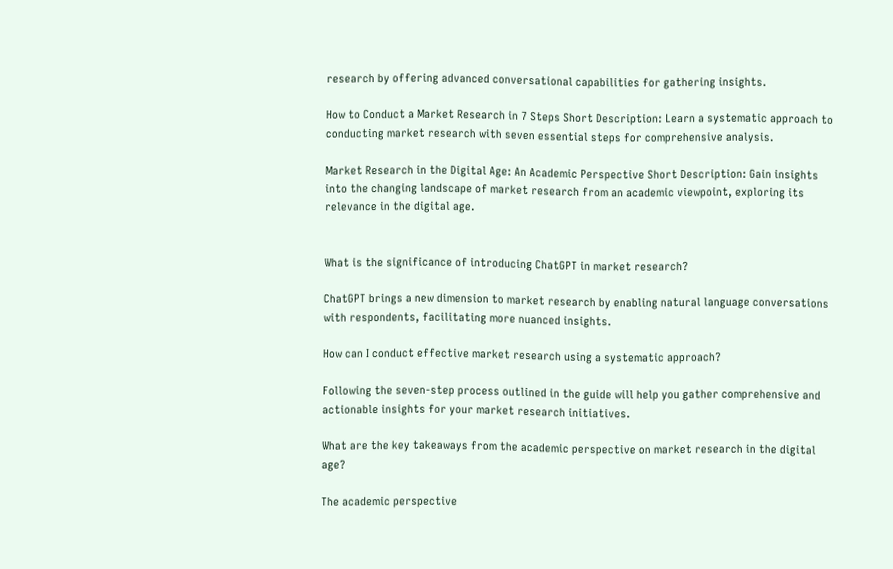research by offering advanced conversational capabilities for gathering insights.

How to Conduct a Market Research in 7 Steps Short Description: Learn a systematic approach to conducting market research with seven essential steps for comprehensive analysis.

Market Research in the Digital Age: An Academic Perspective Short Description: Gain insights into the changing landscape of market research from an academic viewpoint, exploring its relevance in the digital age.


What is the significance of introducing ChatGPT in market research?

ChatGPT brings a new dimension to market research by enabling natural language conversations with respondents, facilitating more nuanced insights.

How can I conduct effective market research using a systematic approach?

Following the seven-step process outlined in the guide will help you gather comprehensive and actionable insights for your market research initiatives.

What are the key takeaways from the academic perspective on market research in the digital age?

The academic perspective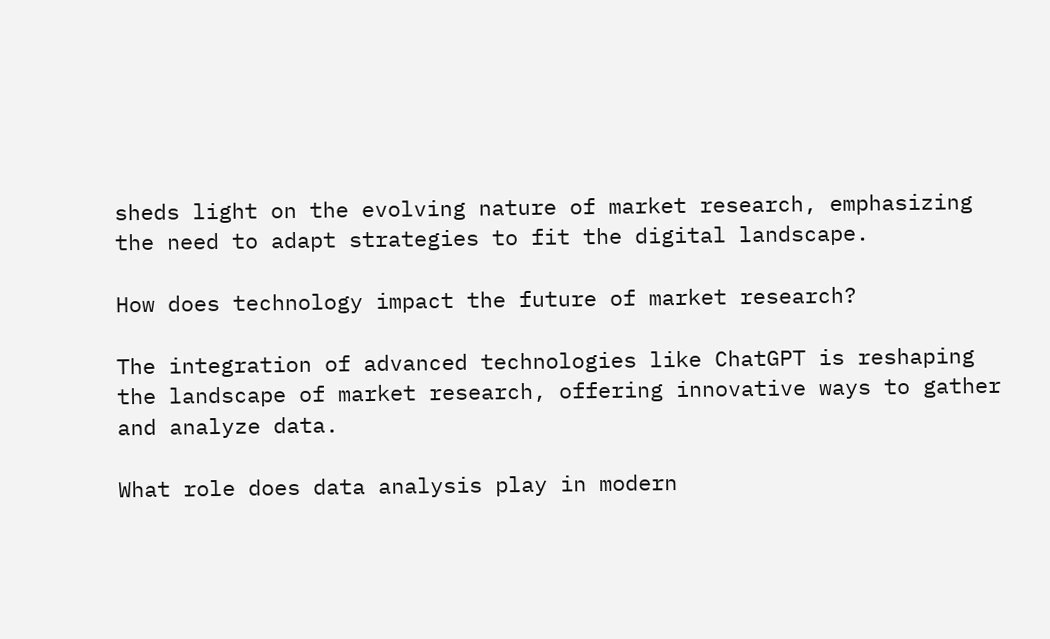sheds light on the evolving nature of market research, emphasizing the need to adapt strategies to fit the digital landscape.

How does technology impact the future of market research?

The integration of advanced technologies like ChatGPT is reshaping the landscape of market research, offering innovative ways to gather and analyze data.

What role does data analysis play in modern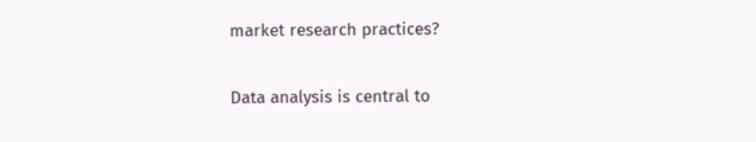market research practices?

Data analysis is central to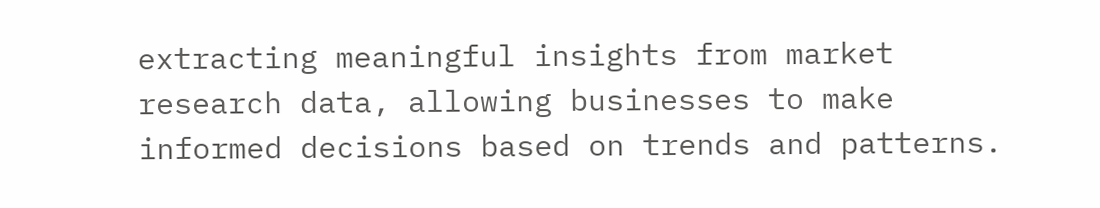extracting meaningful insights from market research data, allowing businesses to make informed decisions based on trends and patterns.